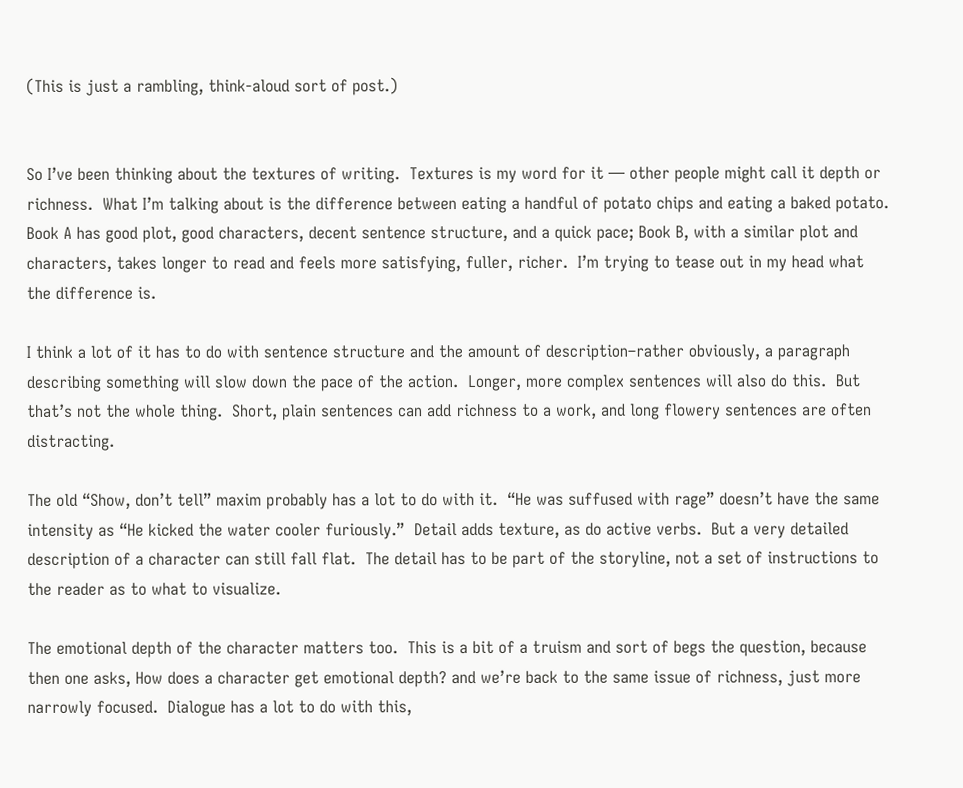(This is just a rambling, think-aloud sort of post.)


So I’ve been thinking about the textures of writing.  Textures is my word for it — other people might call it depth or richness.  What I’m talking about is the difference between eating a handful of potato chips and eating a baked potato.  Book A has good plot, good characters, decent sentence structure, and a quick pace; Book B, with a similar plot and characters, takes longer to read and feels more satisfying, fuller, richer.  I’m trying to tease out in my head what the difference is.

I think a lot of it has to do with sentence structure and the amount of description–rather obviously, a paragraph describing something will slow down the pace of the action.  Longer, more complex sentences will also do this.  But that’s not the whole thing.  Short, plain sentences can add richness to a work, and long flowery sentences are often distracting.

The old “Show, don’t tell” maxim probably has a lot to do with it.  “He was suffused with rage” doesn’t have the same intensity as “He kicked the water cooler furiously.”  Detail adds texture, as do active verbs.  But a very detailed description of a character can still fall flat.  The detail has to be part of the storyline, not a set of instructions to the reader as to what to visualize.

The emotional depth of the character matters too.  This is a bit of a truism and sort of begs the question, because then one asks, How does a character get emotional depth? and we’re back to the same issue of richness, just more narrowly focused.  Dialogue has a lot to do with this,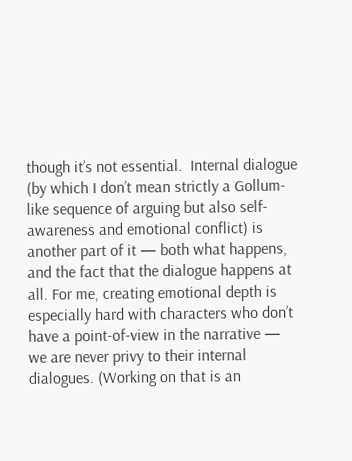though it’s not essential.  Internal dialogue (by which I don’t mean strictly a Gollum-like sequence of arguing but also self-awareness and emotional conflict) is another part of it — both what happens, and the fact that the dialogue happens at all. For me, creating emotional depth is especially hard with characters who don’t have a point-of-view in the narrative — we are never privy to their internal dialogues. (Working on that is an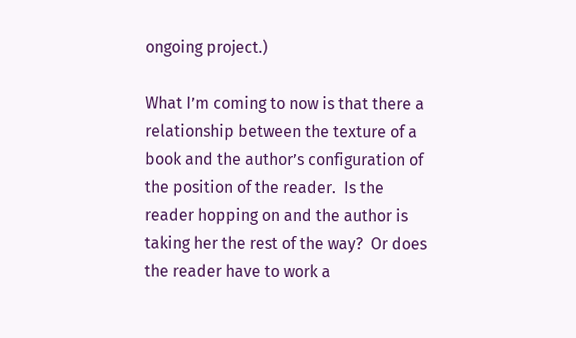ongoing project.)

What I’m coming to now is that there a relationship between the texture of a book and the author’s configuration of the position of the reader.  Is the reader hopping on and the author is taking her the rest of the way?  Or does the reader have to work a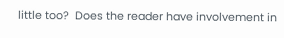little too?  Does the reader have involvement in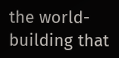the world-building that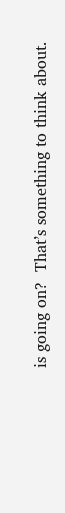is going on?  That’s something to think about.